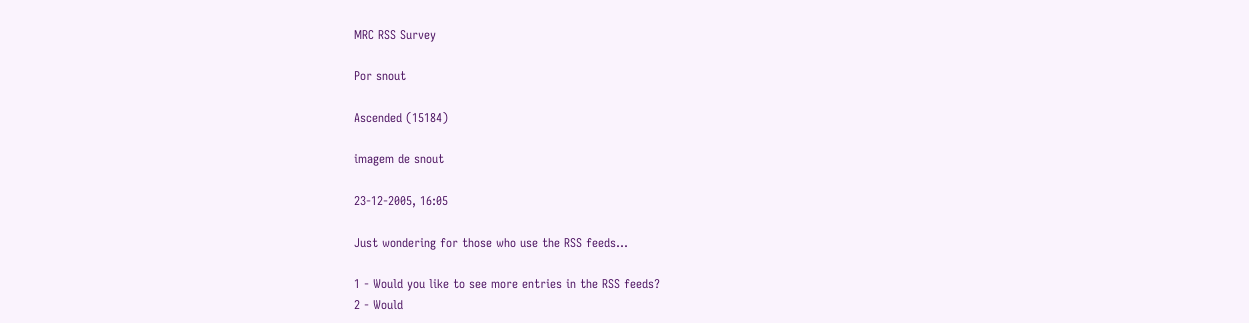MRC RSS Survey

Por snout

Ascended (15184)

imagem de snout

23-12-2005, 16:05

Just wondering for those who use the RSS feeds...

1 - Would you like to see more entries in the RSS feeds?
2 - Would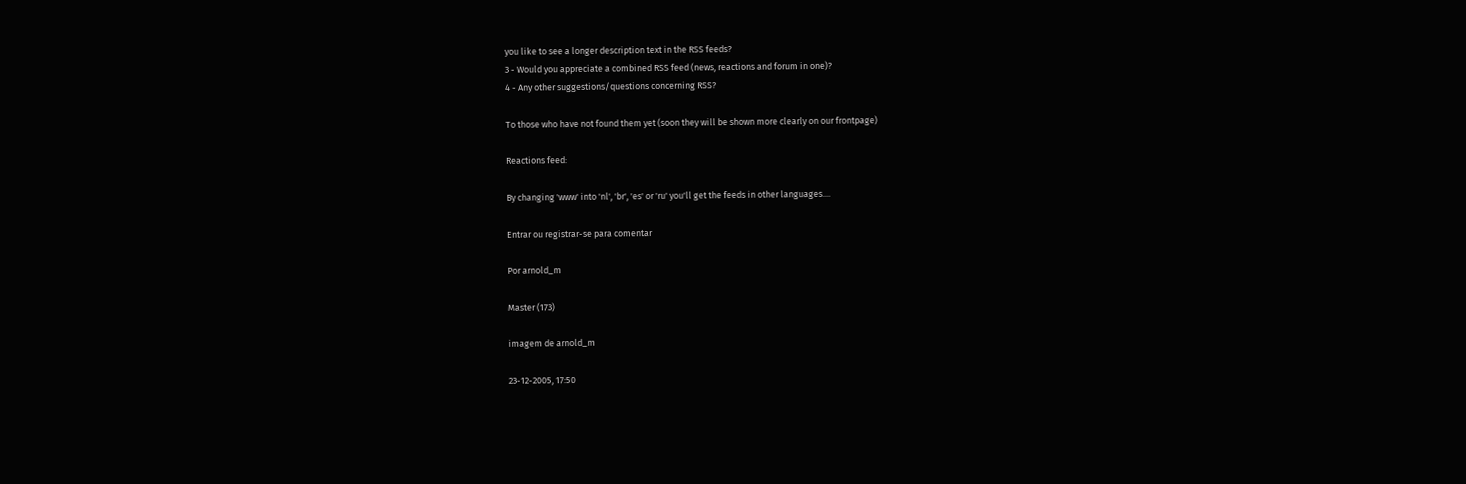you like to see a longer description text in the RSS feeds?
3 - Would you appreciate a combined RSS feed (news, reactions and forum in one)?
4 - Any other suggestions/questions concerning RSS?

To those who have not found them yet (soon they will be shown more clearly on our frontpage)

Reactions feed:

By changing 'www' into 'nl', 'br', 'es' or 'ru' you'll get the feeds in other languages....

Entrar ou registrar-se para comentar

Por arnold_m

Master (173)

imagem de arnold_m

23-12-2005, 17:50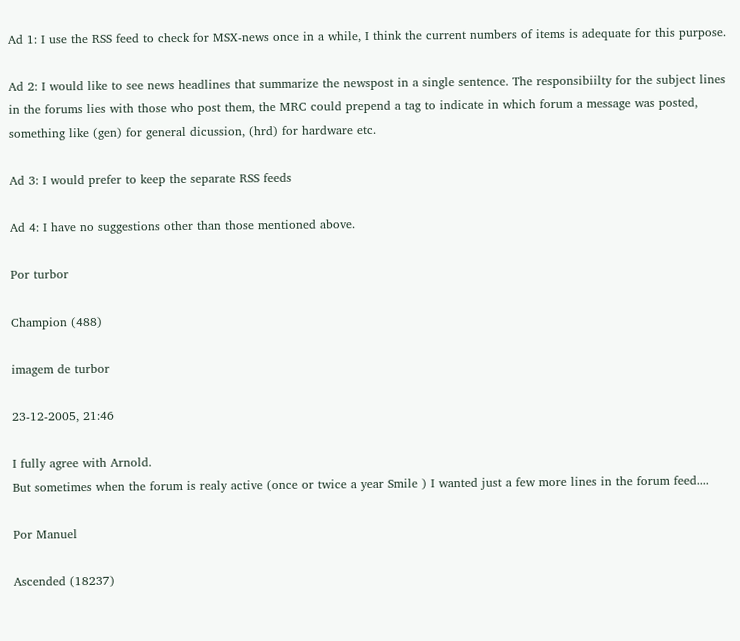Ad 1: I use the RSS feed to check for MSX-news once in a while, I think the current numbers of items is adequate for this purpose.

Ad 2: I would like to see news headlines that summarize the newspost in a single sentence. The responsibiilty for the subject lines in the forums lies with those who post them, the MRC could prepend a tag to indicate in which forum a message was posted, something like (gen) for general dicussion, (hrd) for hardware etc.

Ad 3: I would prefer to keep the separate RSS feeds

Ad 4: I have no suggestions other than those mentioned above.

Por turbor

Champion (488)

imagem de turbor

23-12-2005, 21:46

I fully agree with Arnold.
But sometimes when the forum is realy active (once or twice a year Smile ) I wanted just a few more lines in the forum feed....

Por Manuel

Ascended (18237)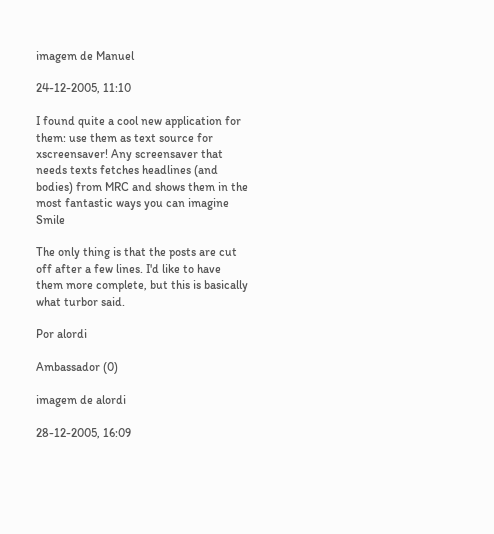imagem de Manuel

24-12-2005, 11:10

I found quite a cool new application for them: use them as text source for xscreensaver! Any screensaver that needs texts fetches headlines (and bodies) from MRC and shows them in the most fantastic ways you can imagine Smile

The only thing is that the posts are cut off after a few lines. I'd like to have them more complete, but this is basically what turbor said.

Por alordi

Ambassador (0)

imagem de alordi

28-12-2005, 16:09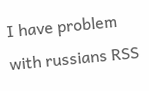I have problem with russians RSS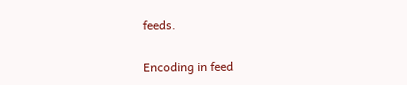feeds.

Encoding in feed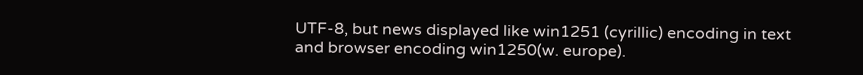UTF-8, but news displayed like win1251 (cyrillic) encoding in text and browser encoding win1250(w. europe).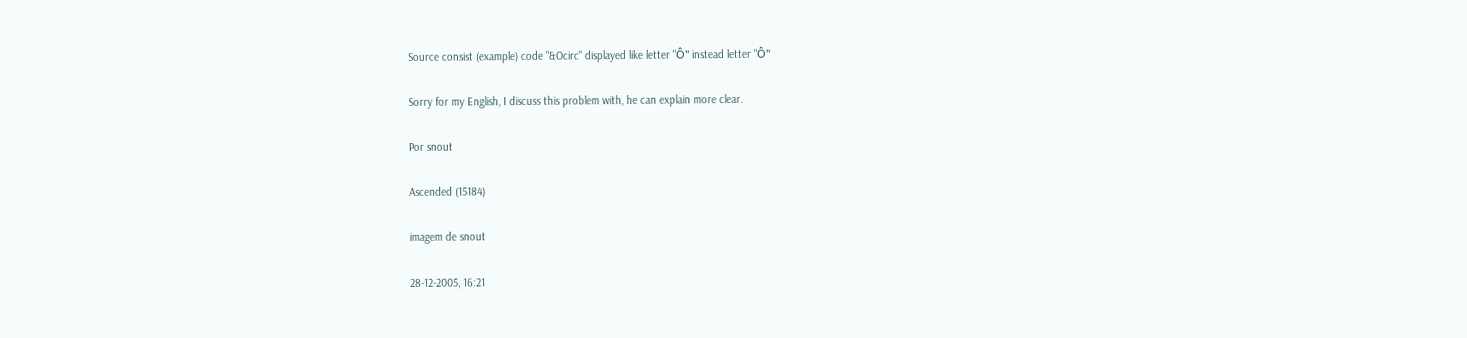Source consist (example) code "&Ocirc" displayed like letter "Ô" instead letter "Ô"

Sorry for my English, I discuss this problem with, he can explain more clear.

Por snout

Ascended (15184)

imagem de snout

28-12-2005, 16:21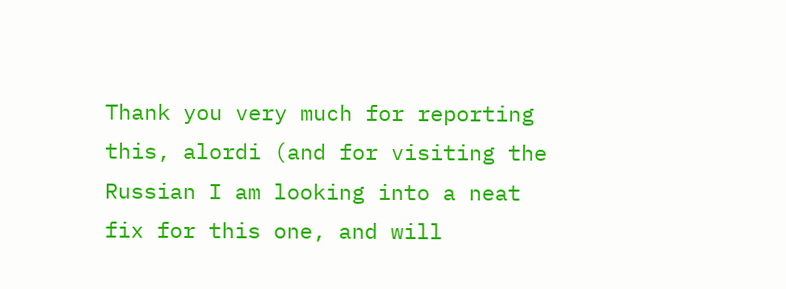Thank you very much for reporting this, alordi (and for visiting the Russian I am looking into a neat fix for this one, and will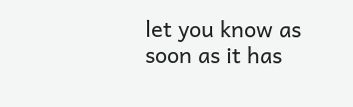let you know as soon as it has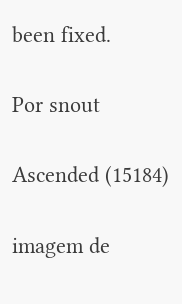been fixed.

Por snout

Ascended (15184)

imagem de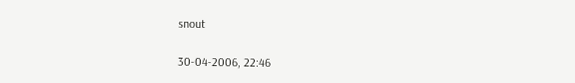snout

30-04-2006, 22:46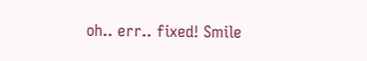oh.. err.. fixed! Smile